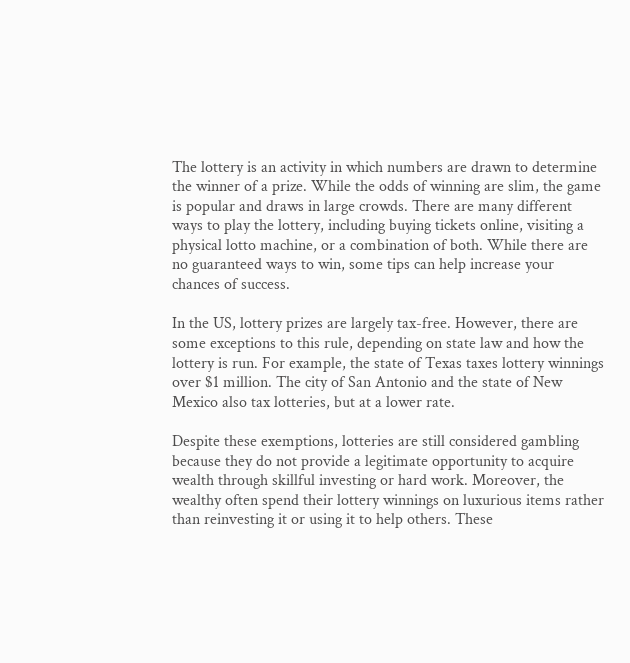The lottery is an activity in which numbers are drawn to determine the winner of a prize. While the odds of winning are slim, the game is popular and draws in large crowds. There are many different ways to play the lottery, including buying tickets online, visiting a physical lotto machine, or a combination of both. While there are no guaranteed ways to win, some tips can help increase your chances of success.

In the US, lottery prizes are largely tax-free. However, there are some exceptions to this rule, depending on state law and how the lottery is run. For example, the state of Texas taxes lottery winnings over $1 million. The city of San Antonio and the state of New Mexico also tax lotteries, but at a lower rate.

Despite these exemptions, lotteries are still considered gambling because they do not provide a legitimate opportunity to acquire wealth through skillful investing or hard work. Moreover, the wealthy often spend their lottery winnings on luxurious items rather than reinvesting it or using it to help others. These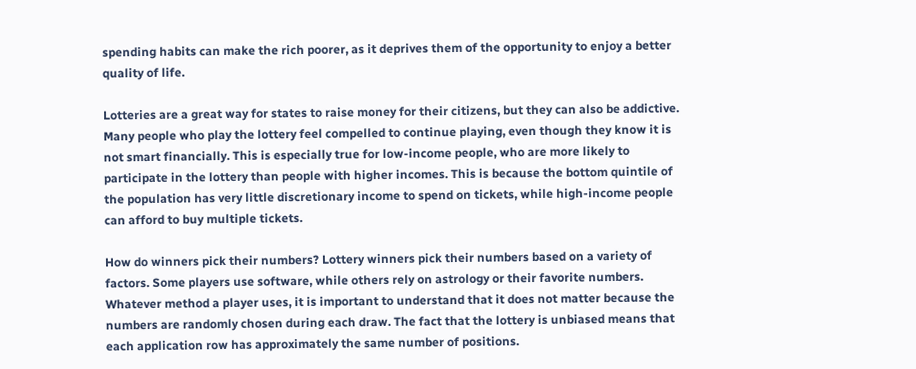spending habits can make the rich poorer, as it deprives them of the opportunity to enjoy a better quality of life.

Lotteries are a great way for states to raise money for their citizens, but they can also be addictive. Many people who play the lottery feel compelled to continue playing, even though they know it is not smart financially. This is especially true for low-income people, who are more likely to participate in the lottery than people with higher incomes. This is because the bottom quintile of the population has very little discretionary income to spend on tickets, while high-income people can afford to buy multiple tickets.

How do winners pick their numbers? Lottery winners pick their numbers based on a variety of factors. Some players use software, while others rely on astrology or their favorite numbers. Whatever method a player uses, it is important to understand that it does not matter because the numbers are randomly chosen during each draw. The fact that the lottery is unbiased means that each application row has approximately the same number of positions.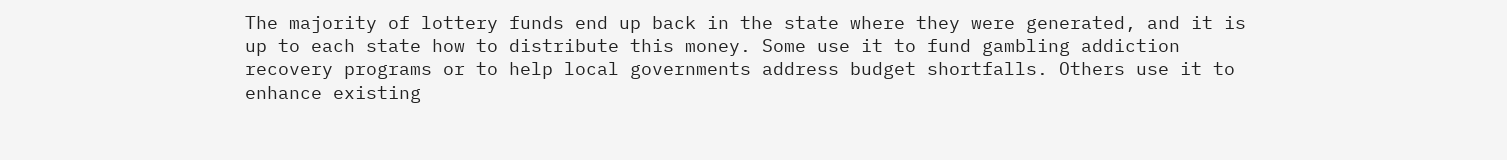The majority of lottery funds end up back in the state where they were generated, and it is up to each state how to distribute this money. Some use it to fund gambling addiction recovery programs or to help local governments address budget shortfalls. Others use it to enhance existing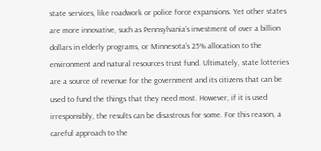state services, like roadwork or police force expansions. Yet other states are more innovative, such as Pennsylvania’s investment of over a billion dollars in elderly programs, or Minnesota’s 25% allocation to the environment and natural resources trust fund. Ultimately, state lotteries are a source of revenue for the government and its citizens that can be used to fund the things that they need most. However, if it is used irresponsibly, the results can be disastrous for some. For this reason, a careful approach to the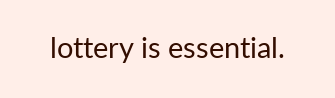lottery is essential.